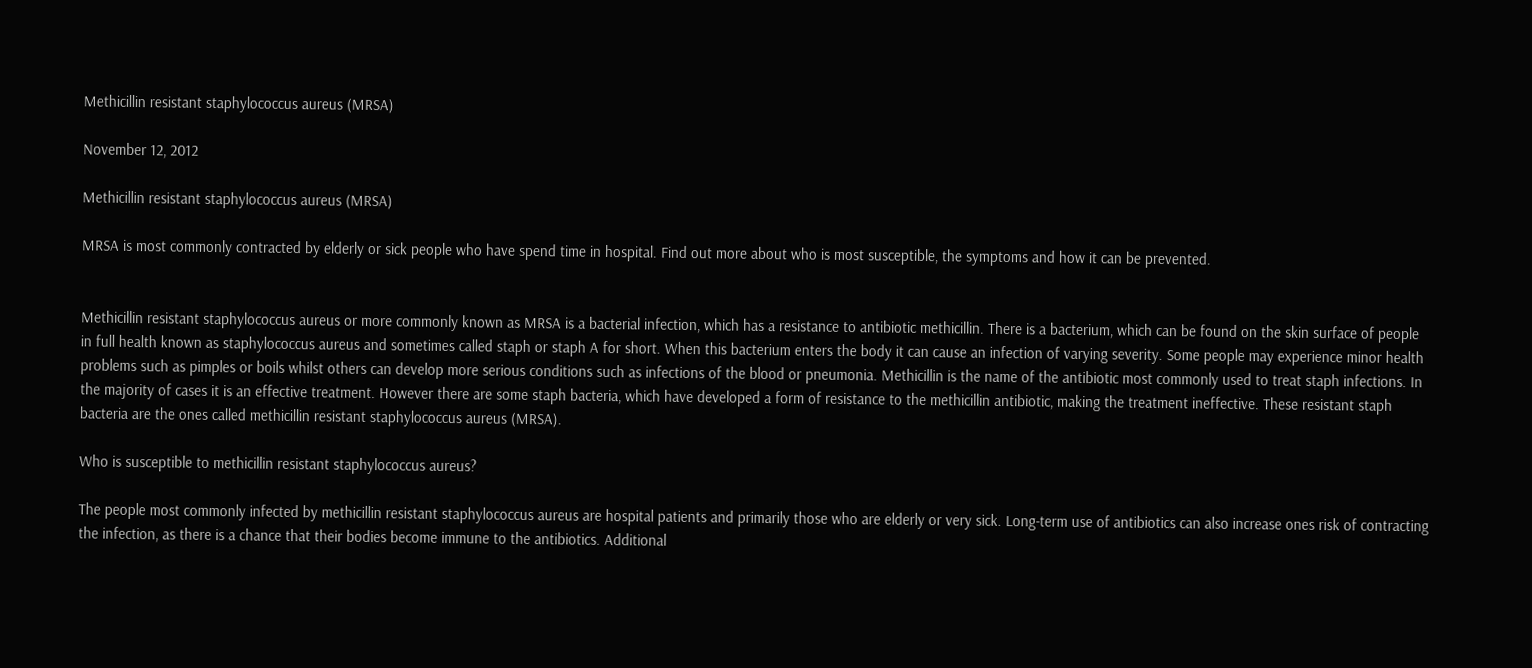Methicillin resistant staphylococcus aureus (MRSA)

November 12, 2012

Methicillin resistant staphylococcus aureus (MRSA)

MRSA is most commonly contracted by elderly or sick people who have spend time in hospital. Find out more about who is most susceptible, the symptoms and how it can be prevented.


Methicillin resistant staphylococcus aureus or more commonly known as MRSA is a bacterial infection, which has a resistance to antibiotic methicillin. There is a bacterium, which can be found on the skin surface of people in full health known as staphylococcus aureus and sometimes called staph or staph A for short. When this bacterium enters the body it can cause an infection of varying severity. Some people may experience minor health problems such as pimples or boils whilst others can develop more serious conditions such as infections of the blood or pneumonia. Methicillin is the name of the antibiotic most commonly used to treat staph infections. In the majority of cases it is an effective treatment. However there are some staph bacteria, which have developed a form of resistance to the methicillin antibiotic, making the treatment ineffective. These resistant staph bacteria are the ones called methicillin resistant staphylococcus aureus (MRSA).

Who is susceptible to methicillin resistant staphylococcus aureus?

The people most commonly infected by methicillin resistant staphylococcus aureus are hospital patients and primarily those who are elderly or very sick. Long-term use of antibiotics can also increase ones risk of contracting the infection, as there is a chance that their bodies become immune to the antibiotics. Additional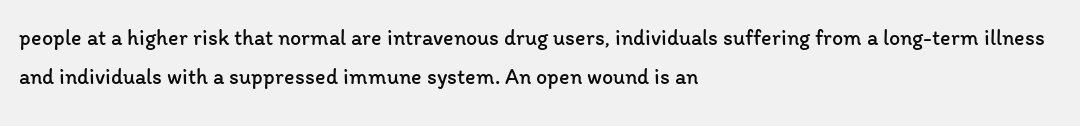people at a higher risk that normal are intravenous drug users, individuals suffering from a long-term illness and individuals with a suppressed immune system. An open wound is an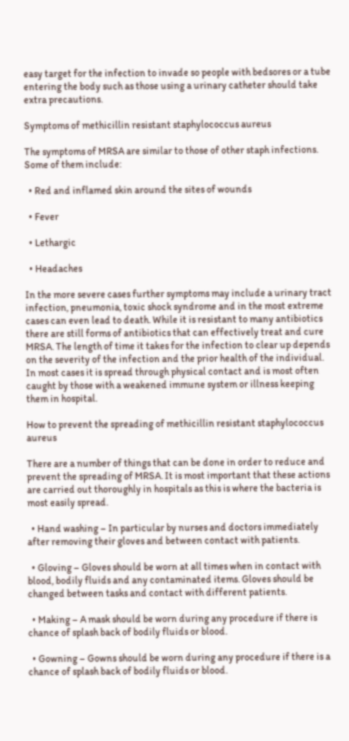easy target for the infection to invade so people with bedsores or a tube entering the body such as those using a urinary catheter should take extra precautions.

Symptoms of methicillin resistant staphylococcus aureus

The symptoms of MRSA are similar to those of other staph infections. Some of them include:

  • Red and inflamed skin around the sites of wounds

  • Fever

  • Lethargic

  • Headaches

In the more severe cases further symptoms may include a urinary tract infection, pneumonia, toxic shock syndrome and in the most extreme cases can even lead to death. While it is resistant to many antibiotics there are still forms of antibiotics that can effectively treat and cure MRSA. The length of time it takes for the infection to clear up depends on the severity of the infection and the prior health of the individual. In most cases it is spread through physical contact and is most often caught by those with a weakened immune system or illness keeping them in hospital.

How to prevent the spreading of methicillin resistant staphylococcus aureus

There are a number of things that can be done in order to reduce and prevent the spreading of MRSA. It is most important that these actions are carried out thoroughly in hospitals as this is where the bacteria is most easily spread.

  • Hand washing – In particular by nurses and doctors immediately after removing their gloves and between contact with patients.

  • Gloving – Gloves should be worn at all times when in contact with blood, bodily fluids and any contaminated items. Gloves should be changed between tasks and contact with different patients.

  • Making – A mask should be worn during any procedure if there is chance of splash back of bodily fluids or blood.

  • Gowning – Gowns should be worn during any procedure if there is a chance of splash back of bodily fluids or blood.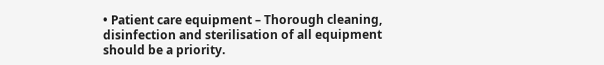• Patient care equipment – Thorough cleaning, disinfection and sterilisation of all equipment should be a priority.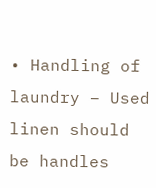• Handling of laundry – Used linen should be handles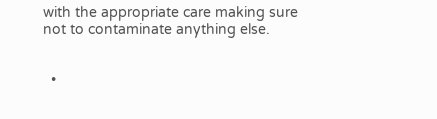with the appropriate care making sure not to contaminate anything else.


  •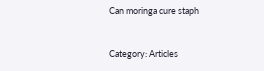Can moringa cure staph


Category: Articles